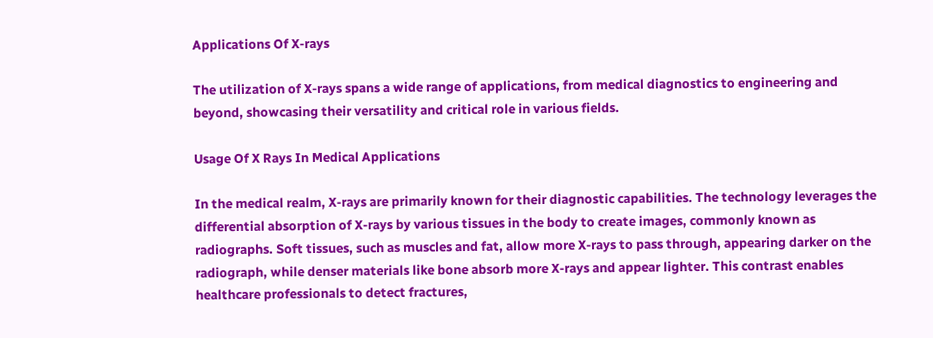Applications Of X-rays

The utilization of X-rays spans a wide range of applications, from medical diagnostics to engineering and beyond, showcasing their versatility and critical role in various fields.

Usage Of X Rays In Medical Applications

In the medical realm, X-rays are primarily known for their diagnostic capabilities. The technology leverages the differential absorption of X-rays by various tissues in the body to create images, commonly known as radiographs. Soft tissues, such as muscles and fat, allow more X-rays to pass through, appearing darker on the radiograph, while denser materials like bone absorb more X-rays and appear lighter. This contrast enables healthcare professionals to detect fractures,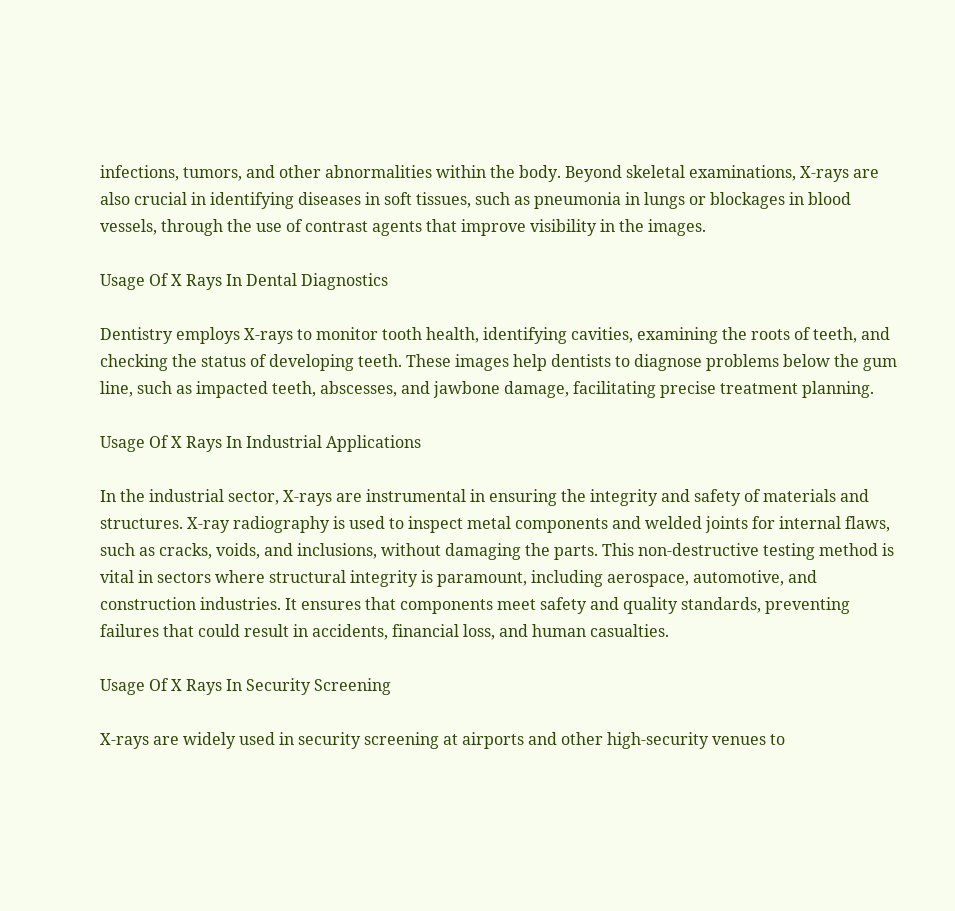infections, tumors, and other abnormalities within the body. Beyond skeletal examinations, X-rays are also crucial in identifying diseases in soft tissues, such as pneumonia in lungs or blockages in blood vessels, through the use of contrast agents that improve visibility in the images.

Usage Of X Rays In Dental Diagnostics

Dentistry employs X-rays to monitor tooth health, identifying cavities, examining the roots of teeth, and checking the status of developing teeth. These images help dentists to diagnose problems below the gum line, such as impacted teeth, abscesses, and jawbone damage, facilitating precise treatment planning.

Usage Of X Rays In Industrial Applications

In the industrial sector, X-rays are instrumental in ensuring the integrity and safety of materials and structures. X-ray radiography is used to inspect metal components and welded joints for internal flaws, such as cracks, voids, and inclusions, without damaging the parts. This non-destructive testing method is vital in sectors where structural integrity is paramount, including aerospace, automotive, and construction industries. It ensures that components meet safety and quality standards, preventing failures that could result in accidents, financial loss, and human casualties.

Usage Of X Rays In Security Screening

X-rays are widely used in security screening at airports and other high-security venues to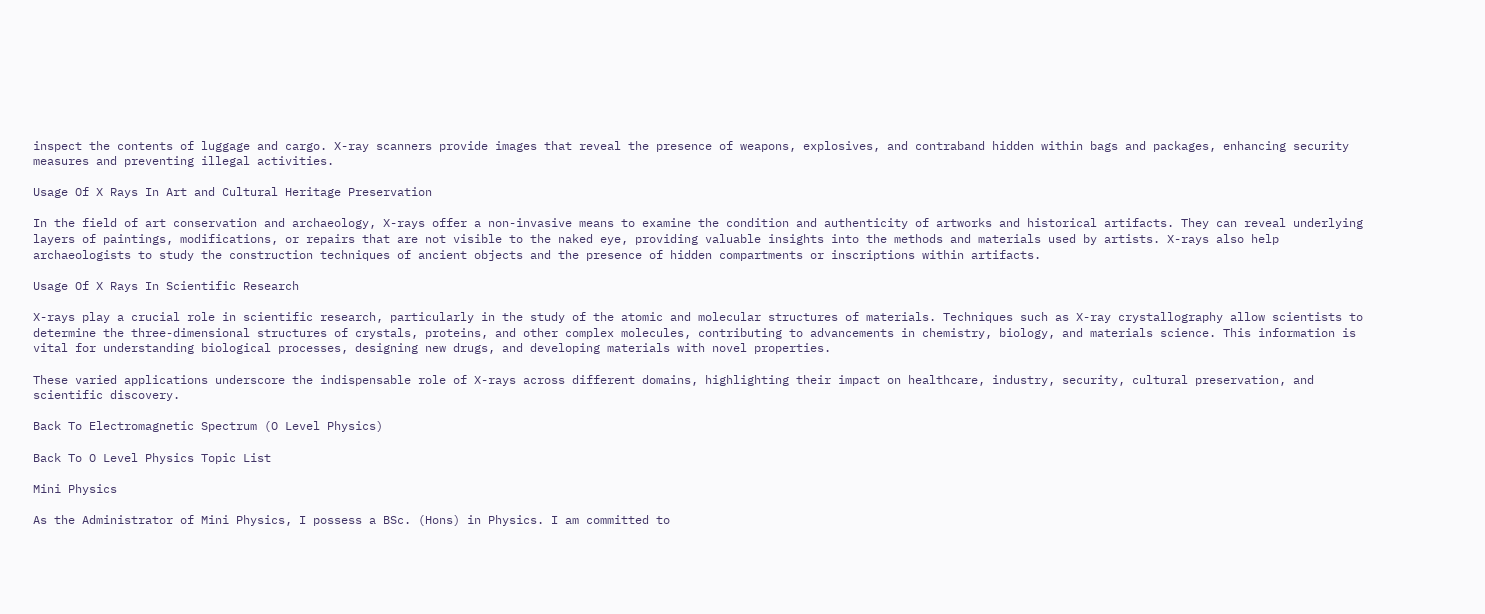inspect the contents of luggage and cargo. X-ray scanners provide images that reveal the presence of weapons, explosives, and contraband hidden within bags and packages, enhancing security measures and preventing illegal activities.

Usage Of X Rays In Art and Cultural Heritage Preservation

In the field of art conservation and archaeology, X-rays offer a non-invasive means to examine the condition and authenticity of artworks and historical artifacts. They can reveal underlying layers of paintings, modifications, or repairs that are not visible to the naked eye, providing valuable insights into the methods and materials used by artists. X-rays also help archaeologists to study the construction techniques of ancient objects and the presence of hidden compartments or inscriptions within artifacts.

Usage Of X Rays In Scientific Research

X-rays play a crucial role in scientific research, particularly in the study of the atomic and molecular structures of materials. Techniques such as X-ray crystallography allow scientists to determine the three-dimensional structures of crystals, proteins, and other complex molecules, contributing to advancements in chemistry, biology, and materials science. This information is vital for understanding biological processes, designing new drugs, and developing materials with novel properties.

These varied applications underscore the indispensable role of X-rays across different domains, highlighting their impact on healthcare, industry, security, cultural preservation, and scientific discovery.

Back To Electromagnetic Spectrum (O Level Physics)

Back To O Level Physics Topic List

Mini Physics

As the Administrator of Mini Physics, I possess a BSc. (Hons) in Physics. I am committed to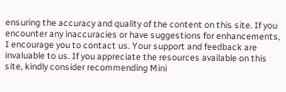ensuring the accuracy and quality of the content on this site. If you encounter any inaccuracies or have suggestions for enhancements, I encourage you to contact us. Your support and feedback are invaluable to us. If you appreciate the resources available on this site, kindly consider recommending Mini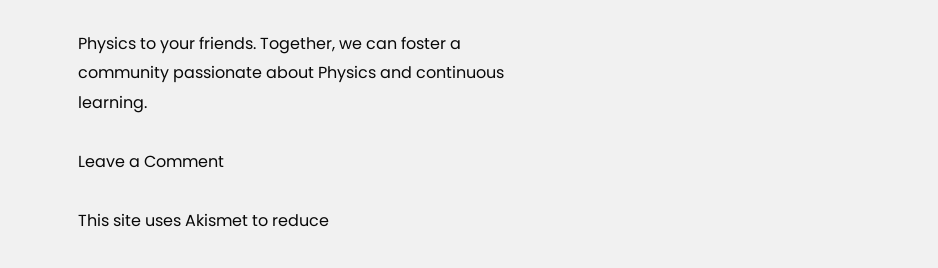Physics to your friends. Together, we can foster a community passionate about Physics and continuous learning.

Leave a Comment

This site uses Akismet to reduce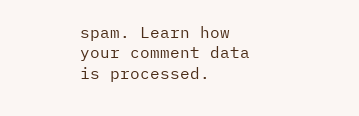spam. Learn how your comment data is processed.